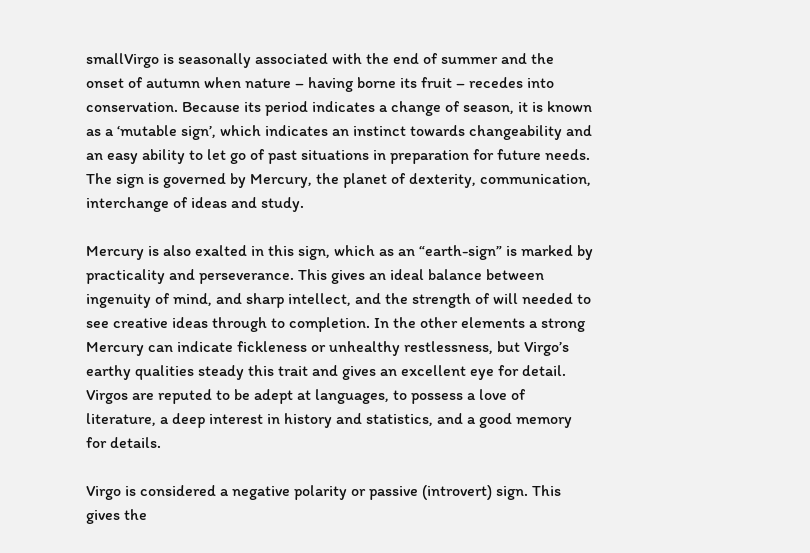smallVirgo is seasonally associated with the end of summer and the onset of autumn when nature – having borne its fruit – recedes into conservation. Because its period indicates a change of season, it is known as a ‘mutable sign’, which indicates an instinct towards changeability and an easy ability to let go of past situations in preparation for future needs. The sign is governed by Mercury, the planet of dexterity, communication, interchange of ideas and study.

Mercury is also exalted in this sign, which as an “earth-sign” is marked by practicality and perseverance. This gives an ideal balance between ingenuity of mind, and sharp intellect, and the strength of will needed to see creative ideas through to completion. In the other elements a strong Mercury can indicate fickleness or unhealthy restlessness, but Virgo’s earthy qualities steady this trait and gives an excellent eye for detail. Virgos are reputed to be adept at languages, to possess a love of literature, a deep interest in history and statistics, and a good memory for details.

Virgo is considered a negative polarity or passive (introvert) sign. This gives the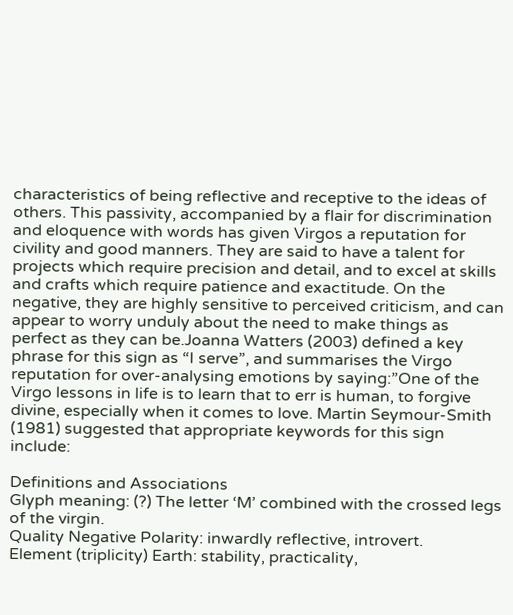characteristics of being reflective and receptive to the ideas of others. This passivity, accompanied by a flair for discrimination and eloquence with words has given Virgos a reputation for civility and good manners. They are said to have a talent for projects which require precision and detail, and to excel at skills and crafts which require patience and exactitude. On the negative, they are highly sensitive to perceived criticism, and can appear to worry unduly about the need to make things as perfect as they can be.Joanna Watters (2003) defined a key phrase for this sign as “I serve”, and summarises the Virgo reputation for over-analysing emotions by saying:”One of the Virgo lessons in life is to learn that to err is human, to forgive divine, especially when it comes to love. Martin Seymour-Smith (1981) suggested that appropriate keywords for this sign include:

Definitions and Associations
Glyph meaning: (?) The letter ‘M’ combined with the crossed legs of the virgin.
Quality Negative Polarity: inwardly reflective, introvert.
Element (triplicity) Earth: stability, practicality,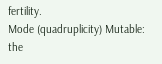fertility.
Mode (quadruplicity) Mutable: the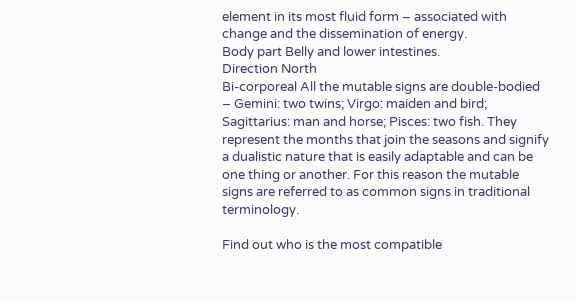element in its most fluid form – associated with change and the dissemination of energy.
Body part Belly and lower intestines.
Direction North
Bi-corporeal All the mutable signs are double-bodied – Gemini: two twins; Virgo: maiden and bird; Sagittarius: man and horse; Pisces: two fish. They represent the months that join the seasons and signify a dualistic nature that is easily adaptable and can be one thing or another. For this reason the mutable signs are referred to as common signs in traditional terminology.

Find out who is the most compatible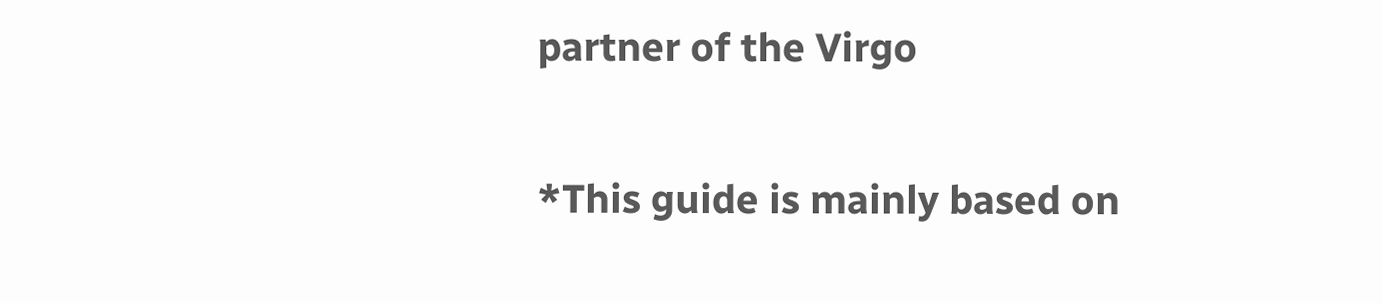partner of the Virgo

*This guide is mainly based on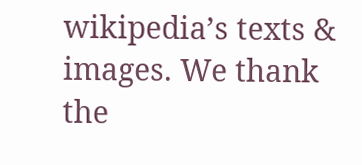wikipedia’s texts & images. We thank the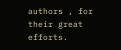authors , for their great efforts.